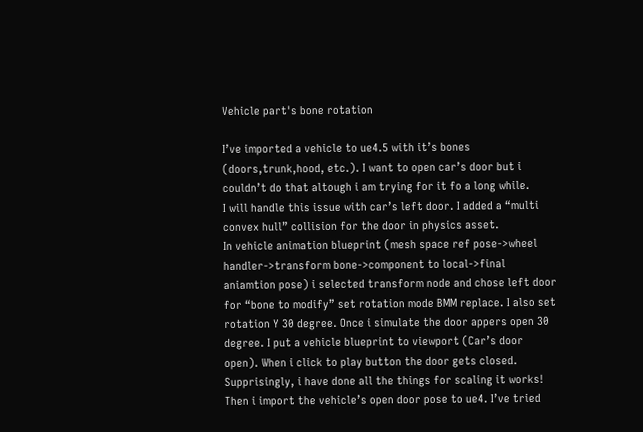Vehicle part's bone rotation

I’ve imported a vehicle to ue4.5 with it’s bones (doors,trunk,hood, etc.). I want to open car’s door but i couldn’t do that altough i am trying for it fo a long while.
I will handle this issue with car’s left door. I added a “multi convex hull” collision for the door in physics asset.
In vehicle animation blueprint (mesh space ref pose->wheel handler->transform bone->component to local->final aniamtion pose) i selected transform node and chose left door for “bone to modify” set rotation mode BMM replace. I also set rotation Y 30 degree. Once i simulate the door appers open 30 degree. I put a vehicle blueprint to viewport (Car’s door open). When i click to play button the door gets closed.
Supprisingly, i have done all the things for scaling it works!
Then i import the vehicle’s open door pose to ue4. I’ve tried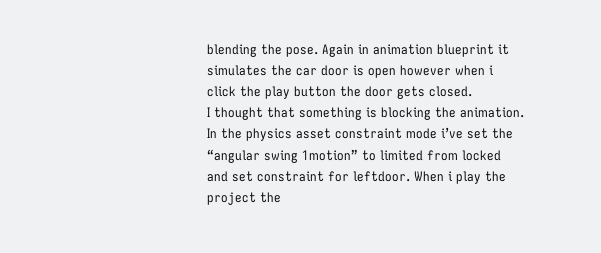blending the pose. Again in animation blueprint it simulates the car door is open however when i click the play button the door gets closed.
I thought that something is blocking the animation. In the physics asset constraint mode i’ve set the “angular swing 1motion” to limited from locked and set constraint for leftdoor. When i play the project the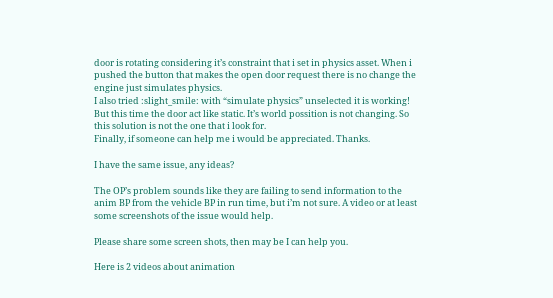door is rotating considering it’s constraint that i set in physics asset. When i pushed the button that makes the open door request there is no change the engine just simulates physics.
I also tried :slight_smile: with “simulate physics” unselected it is working! But this time the door act like static. It’s world possition is not changing. So this solution is not the one that i look for.
Finally, if someone can help me i would be appreciated. Thanks.

I have the same issue, any ideas?

The OP’s problem sounds like they are failing to send information to the anim BP from the vehicle BP in run time, but i’m not sure. A video or at least some screenshots of the issue would help.

Please share some screen shots, then may be I can help you.

Here is 2 videos about animation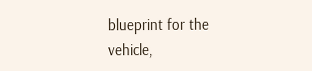blueprint for the vehicle,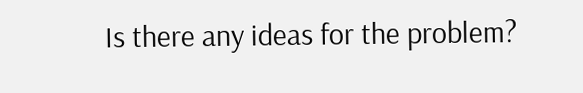Is there any ideas for the problem?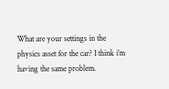What are your settings in the physics asset for the car? I think i’m having the same problem.